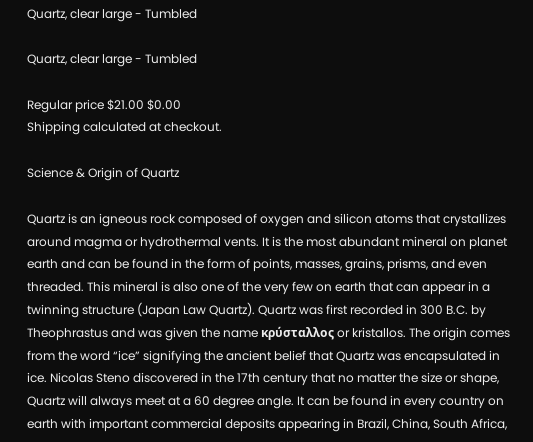Quartz, clear large - Tumbled

Quartz, clear large - Tumbled

Regular price $21.00 $0.00
Shipping calculated at checkout.

Science & Origin of Quartz

Quartz is an igneous rock composed of oxygen and silicon atoms that crystallizes around magma or hydrothermal vents. It is the most abundant mineral on planet earth and can be found in the form of points, masses, grains, prisms, and even threaded. This mineral is also one of the very few on earth that can appear in a twinning structure (Japan Law Quartz). Quartz was first recorded in 300 B.C. by Theophrastus and was given the name κρύσταλλος or kristallos. The origin comes from the word “ice” signifying the ancient belief that Quartz was encapsulated in ice. Nicolas Steno discovered in the 17th century that no matter the size or shape, Quartz will always meet at a 60 degree angle. It can be found in every country on earth with important commercial deposits appearing in Brazil, China, South Africa,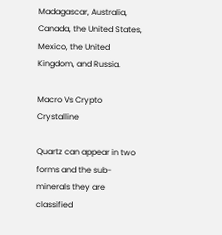Madagascar, Australia, Canada, the United States, Mexico, the United Kingdom, and Russia.

Macro Vs Crypto Crystalline

Quartz can appear in two forms and the sub-minerals they are classified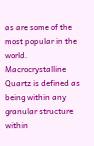as are some of the most popular in the world. Macrocrystalline Quartz is defined as being within any granular structure within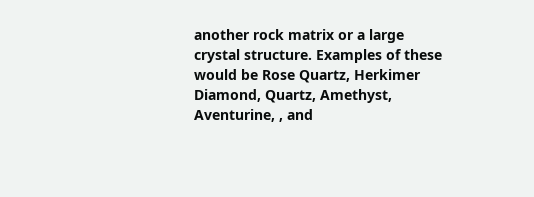another rock matrix or a large crystal structure. Examples of these would be Rose Quartz, Herkimer Diamond, Quartz, Amethyst, Aventurine, , and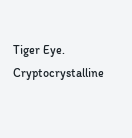Tiger Eye. Cryptocrystalline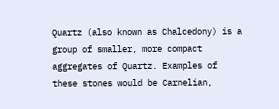Quartz (also known as Chalcedony) is a group of smaller, more compact aggregates of Quartz. Examples of these stones would be Carnelian,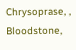Chrysoprase, , Bloodstone,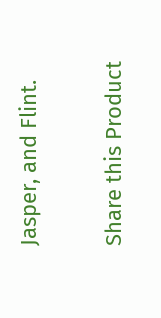Jasper, and Flint.

Share this Product